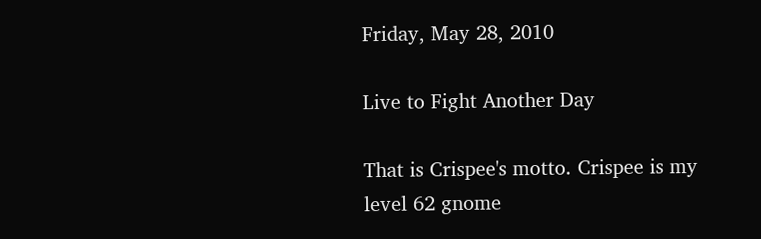Friday, May 28, 2010

Live to Fight Another Day

That is Crispee's motto. Crispee is my level 62 gnome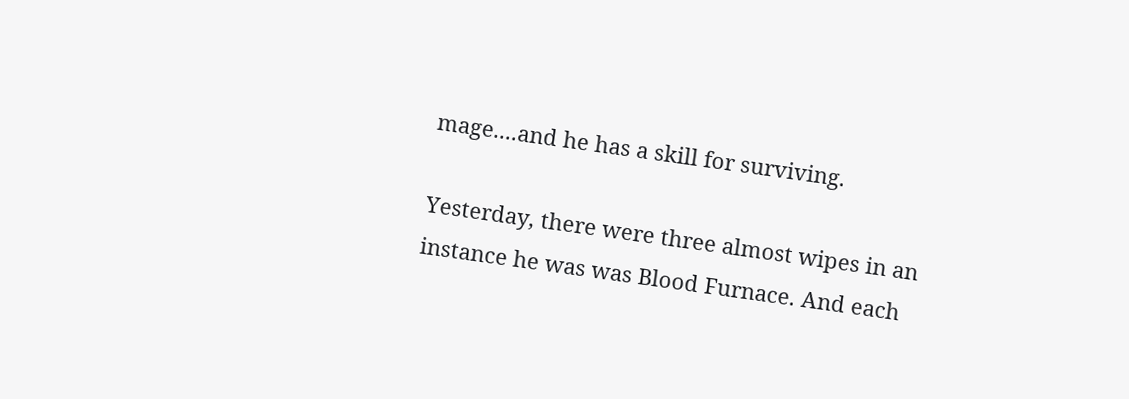mage....and he has a skill for surviving.

Yesterday, there were three almost wipes in an instance he was was Blood Furnace. And each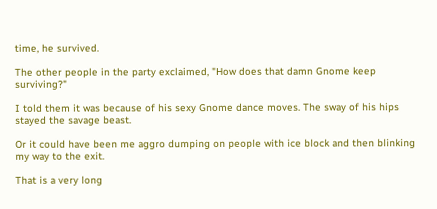time, he survived.

The other people in the party exclaimed, "How does that damn Gnome keep surviving?"

I told them it was because of his sexy Gnome dance moves. The sway of his hips stayed the savage beast.

Or it could have been me aggro dumping on people with ice block and then blinking my way to the exit.

That is a very long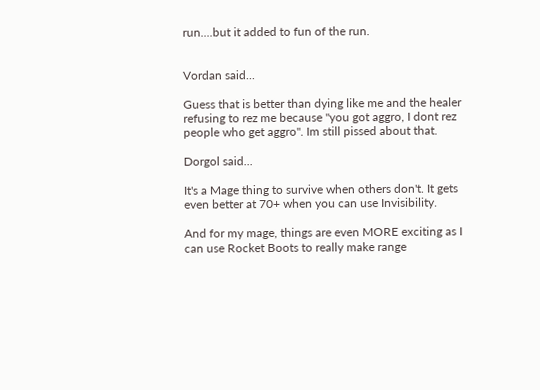run....but it added to fun of the run.


Vordan said...

Guess that is better than dying like me and the healer refusing to rez me because "you got aggro, I dont rez people who get aggro". Im still pissed about that.

Dorgol said...

It's a Mage thing to survive when others don't. It gets even better at 70+ when you can use Invisibility.

And for my mage, things are even MORE exciting as I can use Rocket Boots to really make range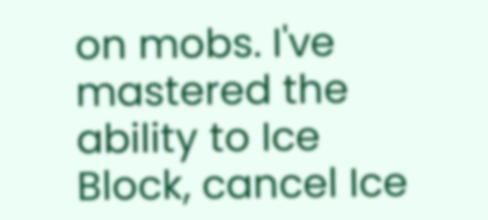on mobs. I've mastered the ability to Ice Block, cancel Ice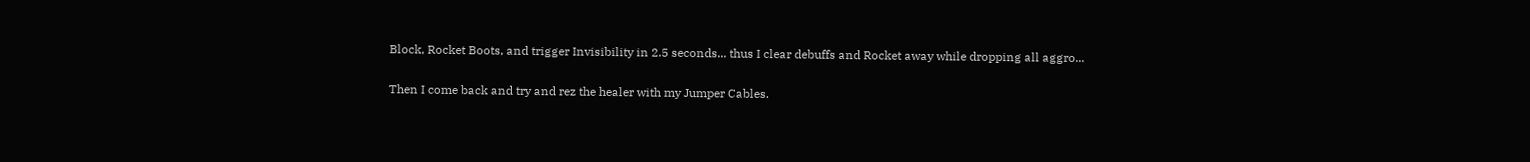Block, Rocket Boots, and trigger Invisibility in 2.5 seconds... thus I clear debuffs and Rocket away while dropping all aggro...

Then I come back and try and rez the healer with my Jumper Cables.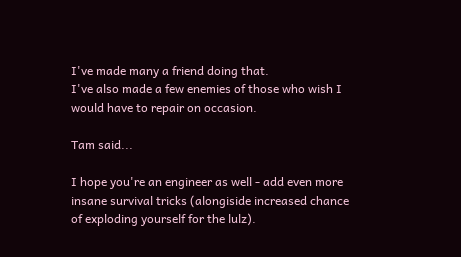I've made many a friend doing that.
I've also made a few enemies of those who wish I would have to repair on occasion.

Tam said...

I hope you're an engineer as well - add even more insane survival tricks (alongiside increased chance of exploding yourself for the lulz).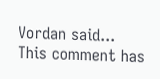Vordan said...
This comment has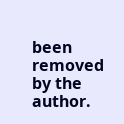been removed by the author.